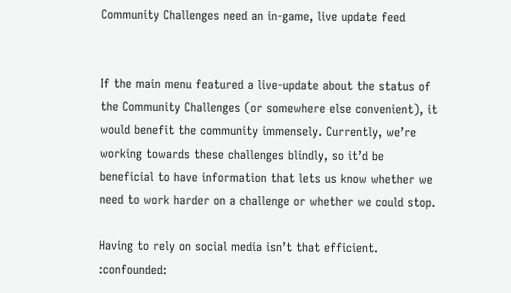Community Challenges need an in-game, live update feed


If the main menu featured a live-update about the status of the Community Challenges (or somewhere else convenient), it would benefit the community immensely. Currently, we’re working towards these challenges blindly, so it’d be beneficial to have information that lets us know whether we need to work harder on a challenge or whether we could stop.

Having to rely on social media isn’t that efficient. :confounded: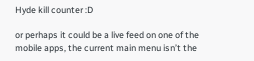Hyde kill counter :D

or perhaps it could be a live feed on one of the mobile apps, the current main menu isn’t the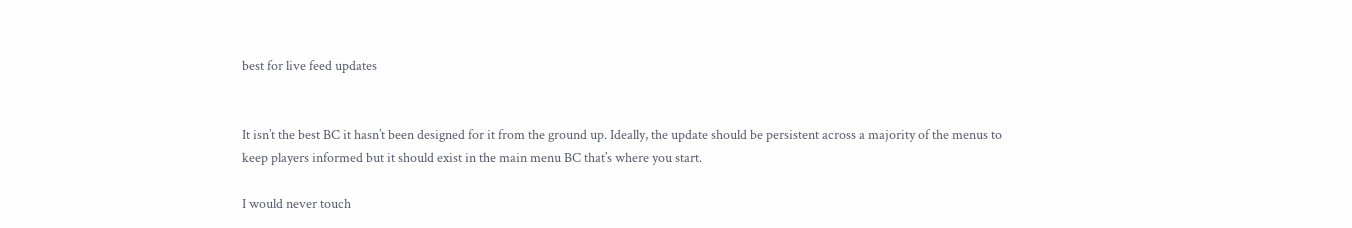best for live feed updates


It isn’t the best BC it hasn’t been designed for it from the ground up. Ideally, the update should be persistent across a majority of the menus to keep players informed but it should exist in the main menu BC that’s where you start.

I would never touch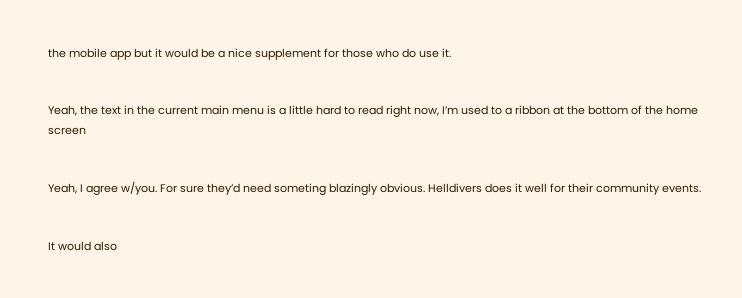the mobile app but it would be a nice supplement for those who do use it.


Yeah, the text in the current main menu is a little hard to read right now, I’m used to a ribbon at the bottom of the home screen


Yeah, I agree w/you. For sure they’d need someting blazingly obvious. Helldivers does it well for their community events.


It would also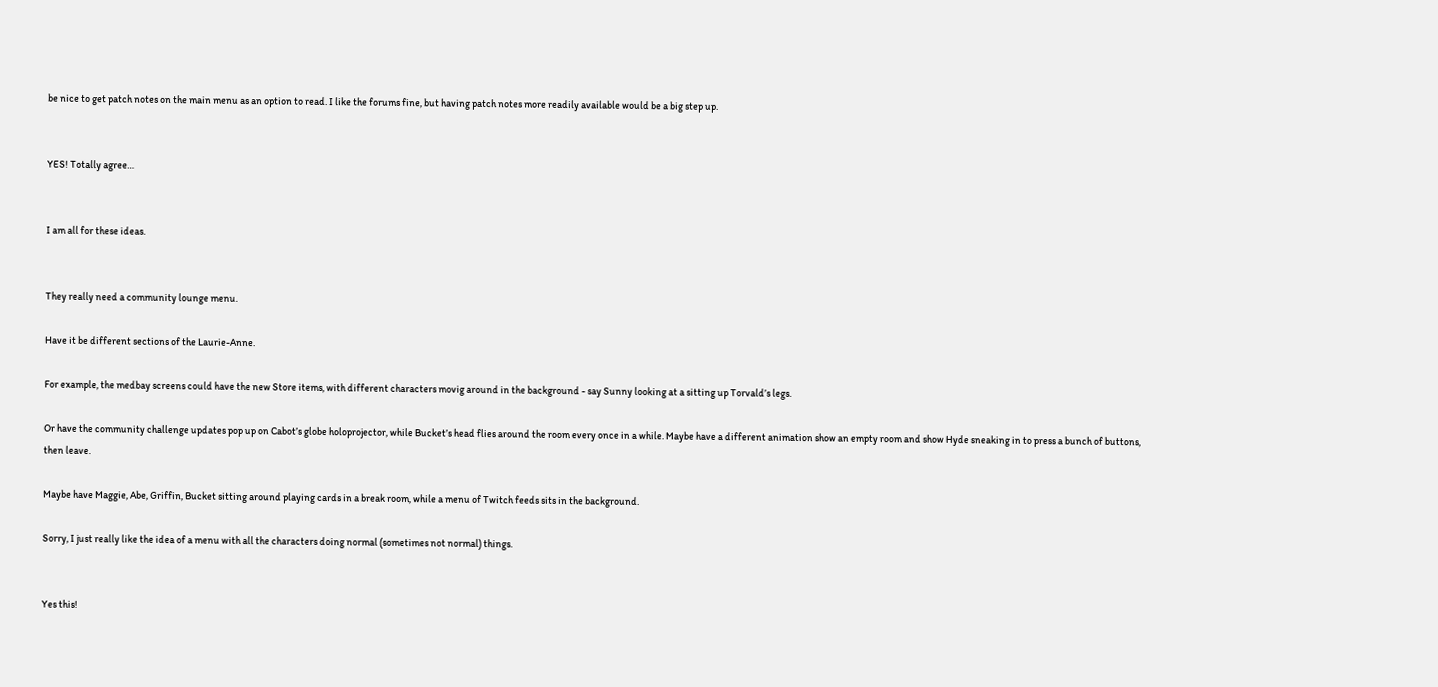be nice to get patch notes on the main menu as an option to read. I like the forums fine, but having patch notes more readily available would be a big step up.


YES! Totally agree…


I am all for these ideas.


They really need a community lounge menu.

Have it be different sections of the Laurie-Anne.

For example, the medbay screens could have the new Store items, with different characters movig around in the background - say Sunny looking at a sitting up Torvald’s legs.

Or have the community challenge updates pop up on Cabot’s globe holoprojector, while Bucket’s head flies around the room every once in a while. Maybe have a different animation show an empty room and show Hyde sneaking in to press a bunch of buttons, then leave.

Maybe have Maggie, Abe, Griffin, Bucket sitting around playing cards in a break room, while a menu of Twitch feeds sits in the background.

Sorry, I just really like the idea of a menu with all the characters doing normal (sometimes not normal) things.


Yes this!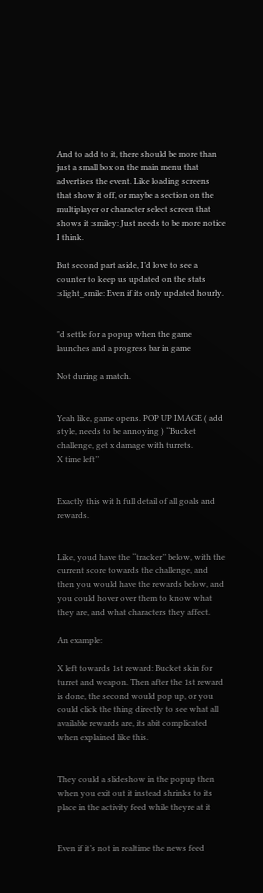And to add to it, there should be more than just a small box on the main menu that advertises the event. Like loading screens that show it off, or maybe a section on the multiplayer or character select screen that shows it :smiley: Just needs to be more notice I think.

But second part aside, I’d love to see a counter to keep us updated on the stats :slight_smile: Even if its only updated hourly.


"d settle for a popup when the game launches and a progress bar in game

Not during a match.


Yeah like, game opens. POP UP IMAGE ( add style, needs to be annoying ) ‘‘Bucket challenge, get x damage with turrets.
X time left’’


Exactly this wit h full detail of all goals and rewards.


Like, youd have the ‘‘tracker’’ below, with the current score towards the challenge, and then you would have the rewards below, and you could hover over them to know what they are, and what characters they affect.

An example:

X left towards 1st reward: Bucket skin for turret and weapon. Then after the 1st reward is done, the second would pop up, or you could click the thing directly to see what all available rewards are, its abit complicated when explained like this.


They could a slideshow in the popup then when you exit out it instead shrinks to its place in the activity feed while theyre at it


Even if it’s not in realtime the news feed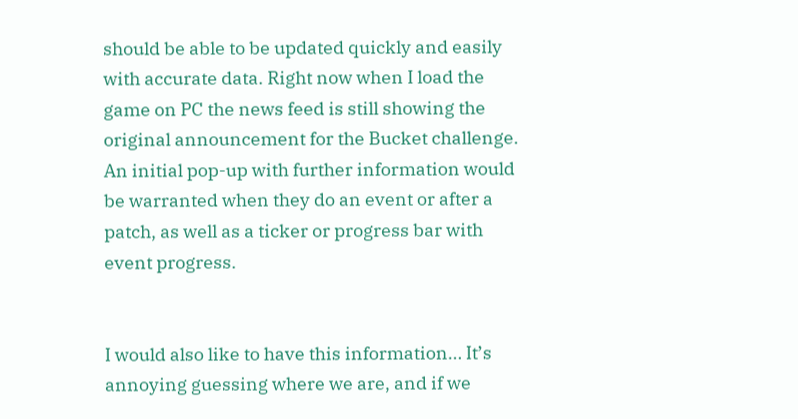should be able to be updated quickly and easily with accurate data. Right now when I load the game on PC the news feed is still showing the original announcement for the Bucket challenge. An initial pop-up with further information would be warranted when they do an event or after a patch, as well as a ticker or progress bar with event progress.


I would also like to have this information… It’s annoying guessing where we are, and if we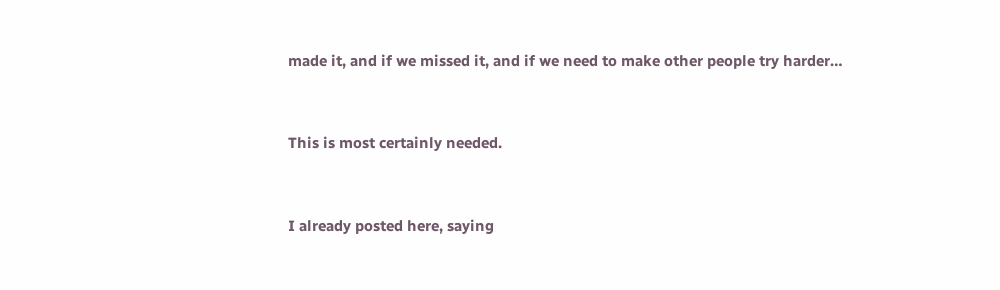made it, and if we missed it, and if we need to make other people try harder…


This is most certainly needed.


I already posted here, saying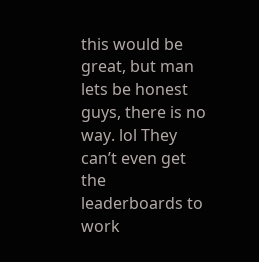this would be great, but man lets be honest guys, there is no way. lol They can’t even get the leaderboards to work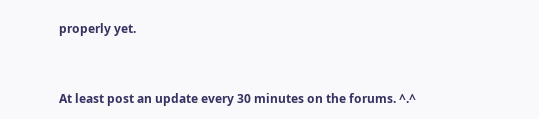properly yet.


At least post an update every 30 minutes on the forums. ^.^